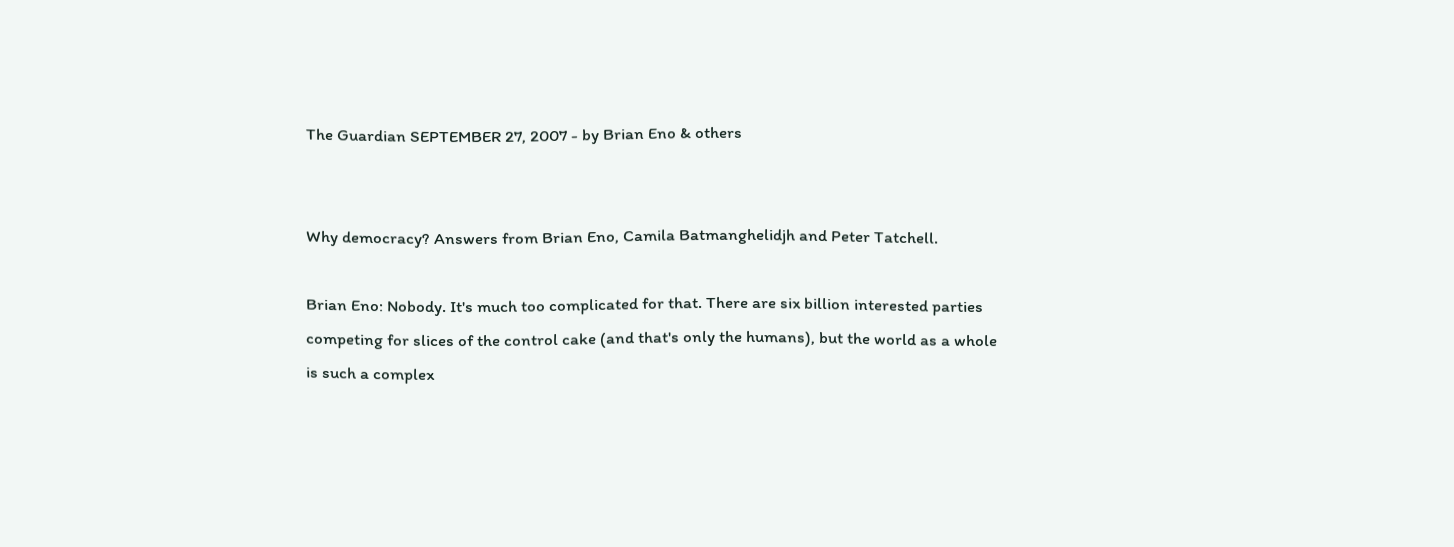The Guardian SEPTEMBER 27, 2007 - by Brian Eno & others


Why democracy? Answers from Brian Eno, Camila Batmanghelidjh and Peter Tatchell.

Brian Eno: Nobody. It's much too complicated for that. There are six billion interested parties competing for slices of the control cake (and that's only the humans), but the world as a whole is such a complex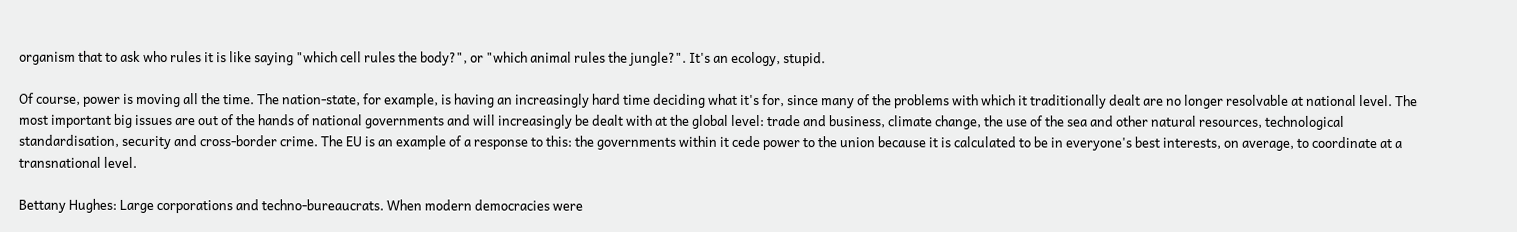organism that to ask who rules it is like saying "which cell rules the body?", or "which animal rules the jungle?". It's an ecology, stupid.

Of course, power is moving all the time. The nation-state, for example, is having an increasingly hard time deciding what it's for, since many of the problems with which it traditionally dealt are no longer resolvable at national level. The most important big issues are out of the hands of national governments and will increasingly be dealt with at the global level: trade and business, climate change, the use of the sea and other natural resources, technological standardisation, security and cross-border crime. The EU is an example of a response to this: the governments within it cede power to the union because it is calculated to be in everyone's best interests, on average, to coordinate at a transnational level.

Bettany Hughes: Large corporations and techno-bureaucrats. When modern democracies were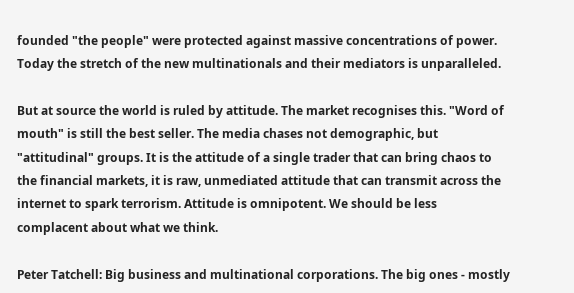founded "the people" were protected against massive concentrations of power. Today the stretch of the new multinationals and their mediators is unparalleled.

But at source the world is ruled by attitude. The market recognises this. "Word of mouth" is still the best seller. The media chases not demographic, but "attitudinal" groups. It is the attitude of a single trader that can bring chaos to the financial markets, it is raw, unmediated attitude that can transmit across the internet to spark terrorism. Attitude is omnipotent. We should be less complacent about what we think.

Peter Tatchell: Big business and multinational corporations. The big ones - mostly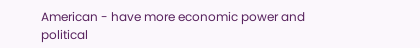American - have more economic power and political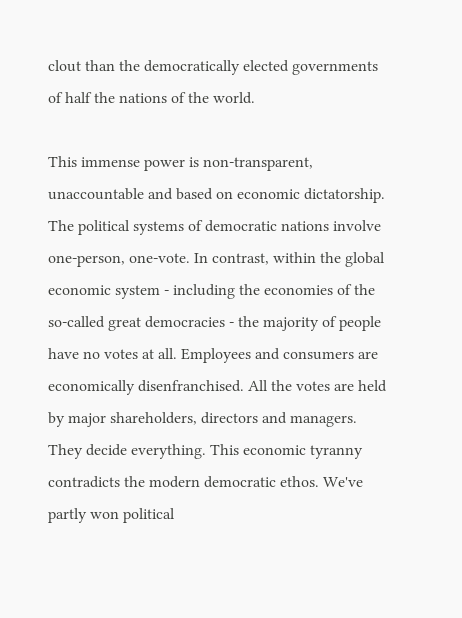clout than the democratically elected governments of half the nations of the world.

This immense power is non-transparent, unaccountable and based on economic dictatorship. The political systems of democratic nations involve one-person, one-vote. In contrast, within the global economic system - including the economies of the so-called great democracies - the majority of people have no votes at all. Employees and consumers are economically disenfranchised. All the votes are held by major shareholders, directors and managers. They decide everything. This economic tyranny contradicts the modern democratic ethos. We've partly won political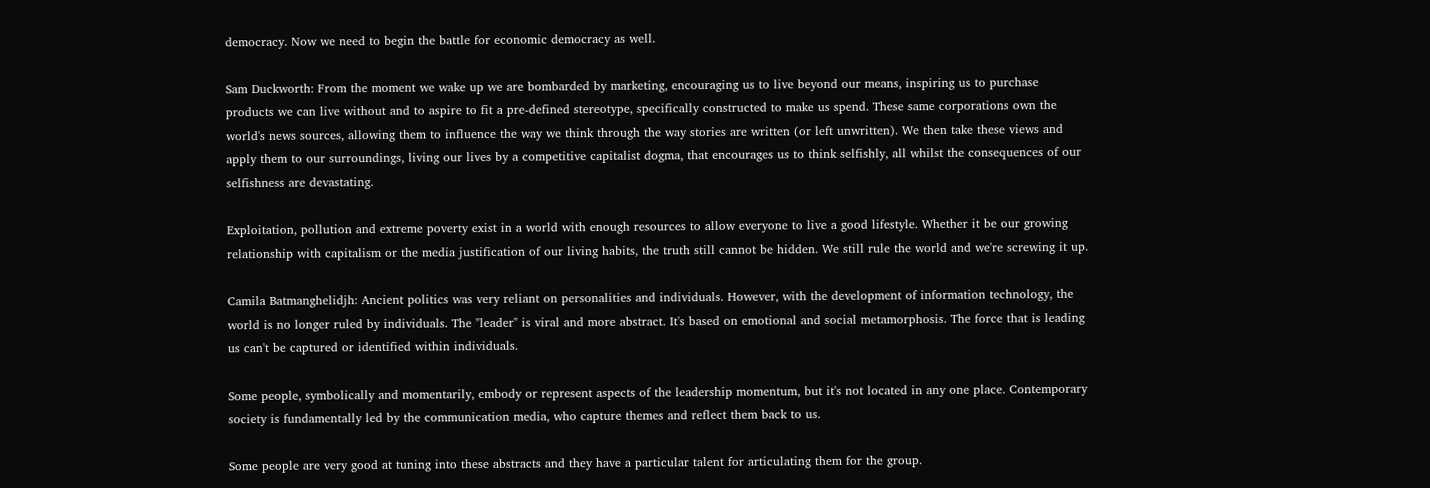democracy. Now we need to begin the battle for economic democracy as well.

Sam Duckworth: From the moment we wake up we are bombarded by marketing, encouraging us to live beyond our means, inspiring us to purchase products we can live without and to aspire to fit a pre-defined stereotype, specifically constructed to make us spend. These same corporations own the world's news sources, allowing them to influence the way we think through the way stories are written (or left unwritten). We then take these views and apply them to our surroundings, living our lives by a competitive capitalist dogma, that encourages us to think selfishly, all whilst the consequences of our selfishness are devastating.

Exploitation, pollution and extreme poverty exist in a world with enough resources to allow everyone to live a good lifestyle. Whether it be our growing relationship with capitalism or the media justification of our living habits, the truth still cannot be hidden. We still rule the world and we're screwing it up.

Camila Batmanghelidjh: Ancient politics was very reliant on personalities and individuals. However, with the development of information technology, the world is no longer ruled by individuals. The "leader" is viral and more abstract. It's based on emotional and social metamorphosis. The force that is leading us can't be captured or identified within individuals.

Some people, symbolically and momentarily, embody or represent aspects of the leadership momentum, but it's not located in any one place. Contemporary society is fundamentally led by the communication media, who capture themes and reflect them back to us.

Some people are very good at tuning into these abstracts and they have a particular talent for articulating them for the group.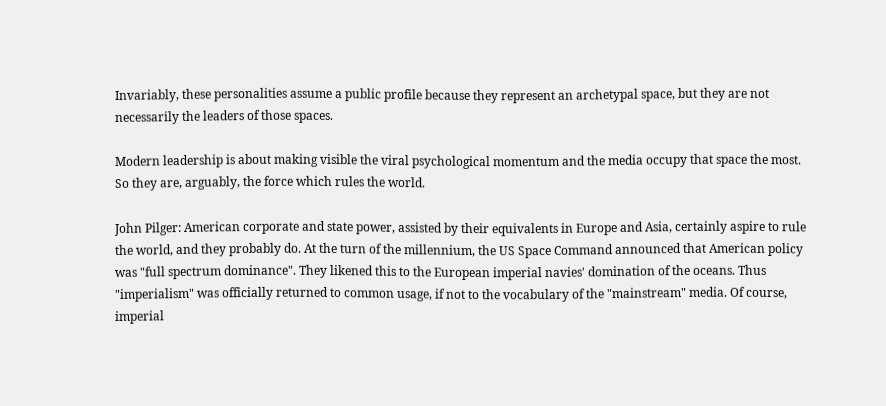Invariably, these personalities assume a public profile because they represent an archetypal space, but they are not necessarily the leaders of those spaces.

Modern leadership is about making visible the viral psychological momentum and the media occupy that space the most. So they are, arguably, the force which rules the world.

John Pilger: American corporate and state power, assisted by their equivalents in Europe and Asia, certainly aspire to rule the world, and they probably do. At the turn of the millennium, the US Space Command announced that American policy was "full spectrum dominance". They likened this to the European imperial navies' domination of the oceans. Thus "imperialism" was officially returned to common usage, if not to the vocabulary of the "mainstream" media. Of course, imperial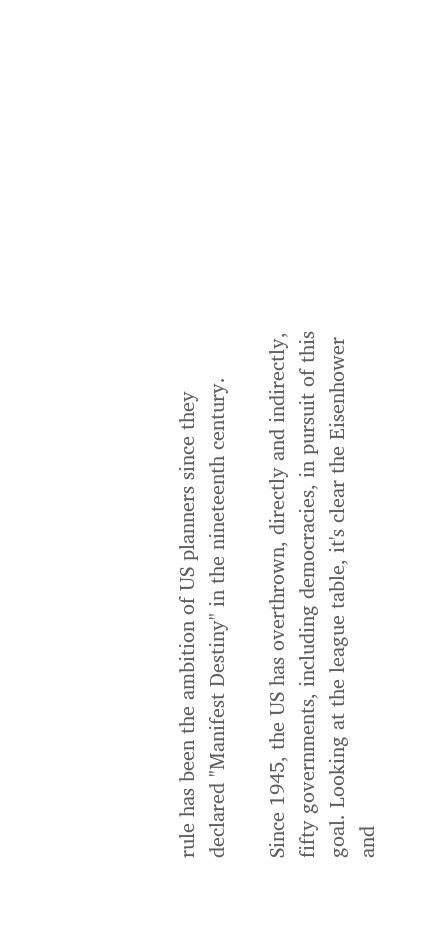rule has been the ambition of US planners since they declared "Manifest Destiny" in the nineteenth century.

Since 1945, the US has overthrown, directly and indirectly, fifty governments, including democracies, in pursuit of this goal. Looking at the league table, it's clear the Eisenhower and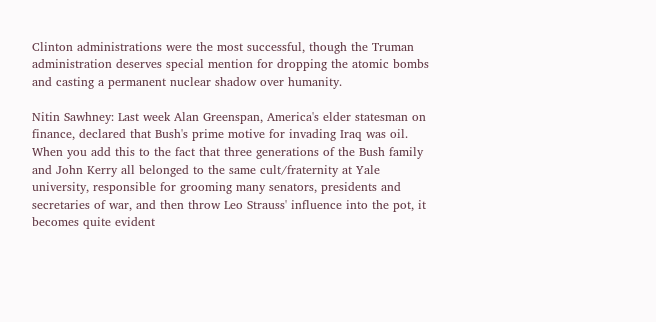Clinton administrations were the most successful, though the Truman administration deserves special mention for dropping the atomic bombs and casting a permanent nuclear shadow over humanity.

Nitin Sawhney: Last week Alan Greenspan, America's elder statesman on finance, declared that Bush's prime motive for invading Iraq was oil. When you add this to the fact that three generations of the Bush family and John Kerry all belonged to the same cult/fraternity at Yale university, responsible for grooming many senators, presidents and secretaries of war, and then throw Leo Strauss' influence into the pot, it becomes quite evident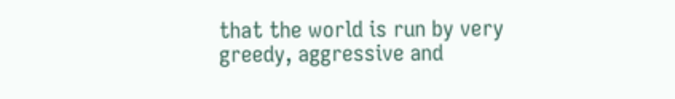that the world is run by very greedy, aggressive and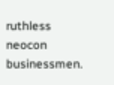ruthless neocon businessmen.